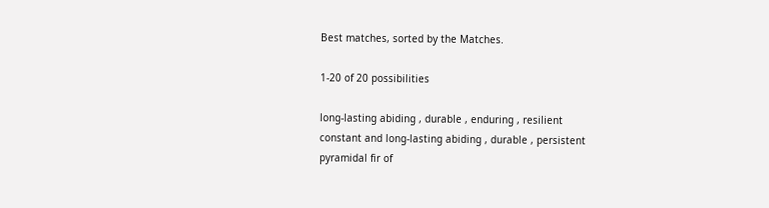Best matches, sorted by the Matches.

1-20 of 20 possibilities

long-lasting abiding , durable , enduring , resilient
constant and long-lasting abiding , durable , persistent
pyramidal fir of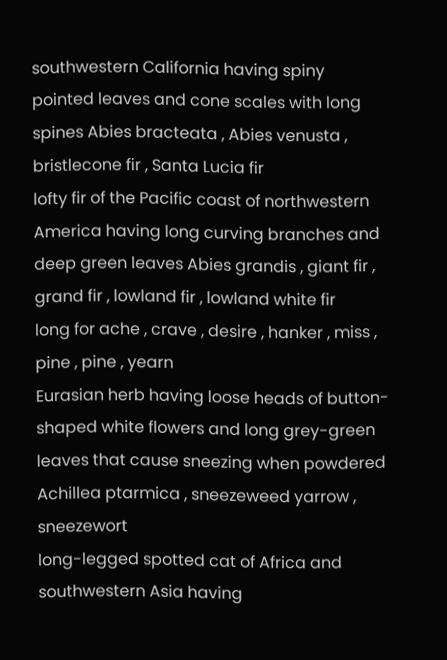southwestern California having spiny pointed leaves and cone scales with long spines Abies bracteata , Abies venusta , bristlecone fir , Santa Lucia fir
lofty fir of the Pacific coast of northwestern America having long curving branches and deep green leaves Abies grandis , giant fir , grand fir , lowland fir , lowland white fir
long for ache , crave , desire , hanker , miss , pine , pine , yearn
Eurasian herb having loose heads of button-shaped white flowers and long grey-green leaves that cause sneezing when powdered Achillea ptarmica , sneezeweed yarrow , sneezewort
long-legged spotted cat of Africa and southwestern Asia having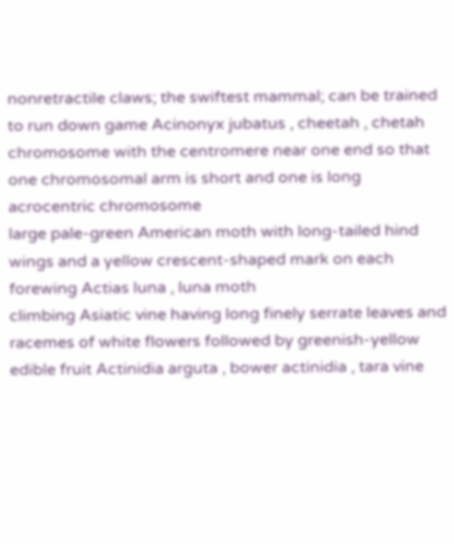nonretractile claws; the swiftest mammal; can be trained to run down game Acinonyx jubatus , cheetah , chetah
chromosome with the centromere near one end so that one chromosomal arm is short and one is long acrocentric chromosome
large pale-green American moth with long-tailed hind wings and a yellow crescent-shaped mark on each forewing Actias luna , luna moth
climbing Asiatic vine having long finely serrate leaves and racemes of white flowers followed by greenish-yellow edible fruit Actinidia arguta , bower actinidia , tara vine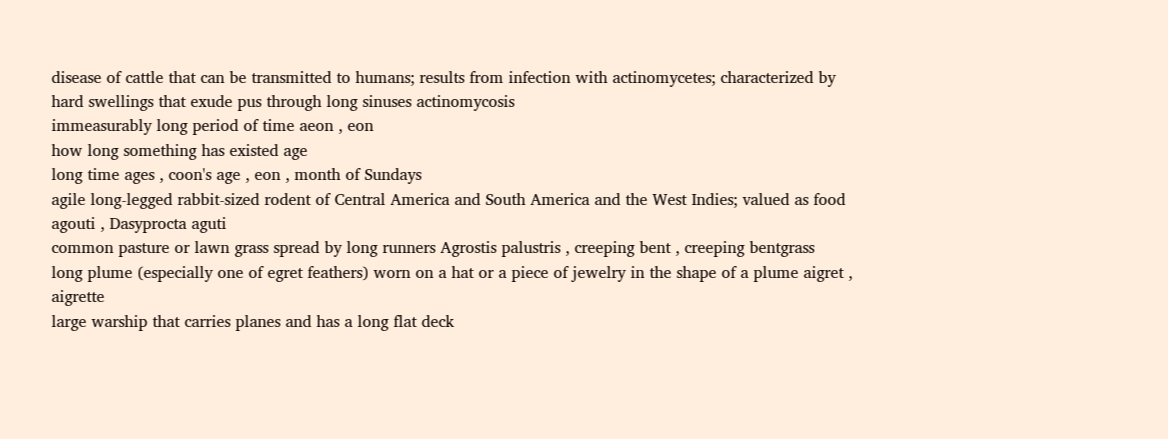disease of cattle that can be transmitted to humans; results from infection with actinomycetes; characterized by hard swellings that exude pus through long sinuses actinomycosis
immeasurably long period of time aeon , eon
how long something has existed age
long time ages , coon's age , eon , month of Sundays
agile long-legged rabbit-sized rodent of Central America and South America and the West Indies; valued as food agouti , Dasyprocta aguti
common pasture or lawn grass spread by long runners Agrostis palustris , creeping bent , creeping bentgrass
long plume (especially one of egret feathers) worn on a hat or a piece of jewelry in the shape of a plume aigret , aigrette
large warship that carries planes and has a long flat deck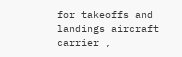for takeoffs and landings aircraft carrier ,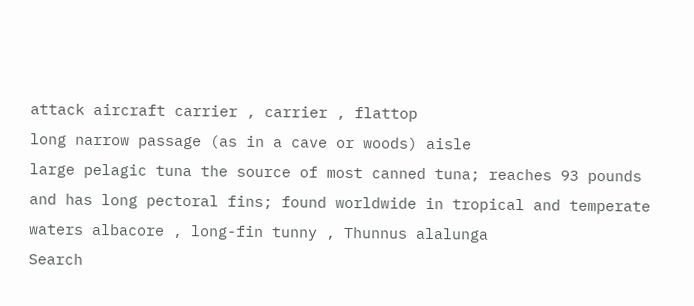attack aircraft carrier , carrier , flattop
long narrow passage (as in a cave or woods) aisle
large pelagic tuna the source of most canned tuna; reaches 93 pounds and has long pectoral fins; found worldwide in tropical and temperate waters albacore , long-fin tunny , Thunnus alalunga
Search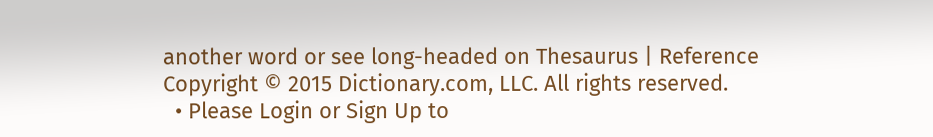another word or see long-headed on Thesaurus | Reference
Copyright © 2015 Dictionary.com, LLC. All rights reserved.
  • Please Login or Sign Up to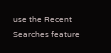use the Recent Searches feature